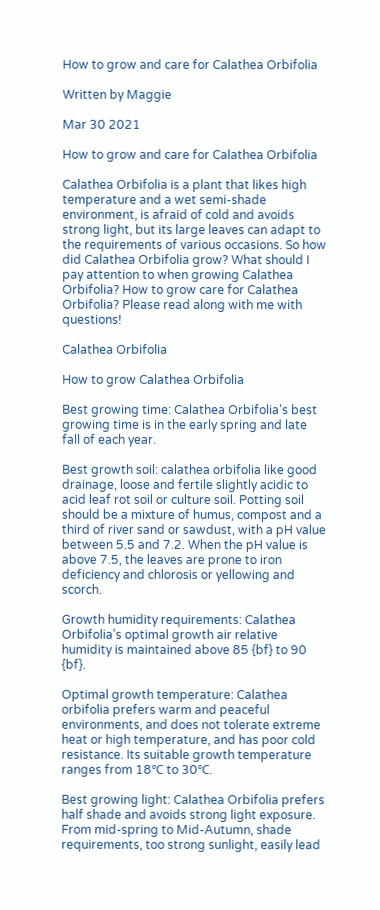How to grow and care for Calathea Orbifolia

Written by Maggie

Mar 30 2021

How to grow and care for Calathea Orbifolia

Calathea Orbifolia is a plant that likes high temperature and a wet semi-shade environment, is afraid of cold and avoids strong light, but its large leaves can adapt to the requirements of various occasions. So how did Calathea Orbifolia grow? What should I pay attention to when growing Calathea Orbifolia? How to grow care for Calathea Orbifolia? Please read along with me with questions!

Calathea Orbifolia

How to grow Calathea Orbifolia

Best growing time: Calathea Orbifolia's best growing time is in the early spring and late fall of each year.

Best growth soil: calathea orbifolia like good drainage, loose and fertile slightly acidic to acid leaf rot soil or culture soil. Potting soil should be a mixture of humus, compost and a third of river sand or sawdust, with a pH value between 5.5 and 7.2. When the pH value is above 7.5, the leaves are prone to iron deficiency and chlorosis or yellowing and scorch.

Growth humidity requirements: Calathea Orbifolia's optimal growth air relative humidity is maintained above 85 {bf} to 90 {bf}.

Optimal growth temperature: Calathea orbifolia prefers warm and peaceful environments, and does not tolerate extreme heat or high temperature, and has poor cold resistance. Its suitable growth temperature ranges from 18℃ to 30℃.

Best growing light: Calathea Orbifolia prefers half shade and avoids strong light exposure. From mid-spring to Mid-Autumn, shade requirements, too strong sunlight, easily lead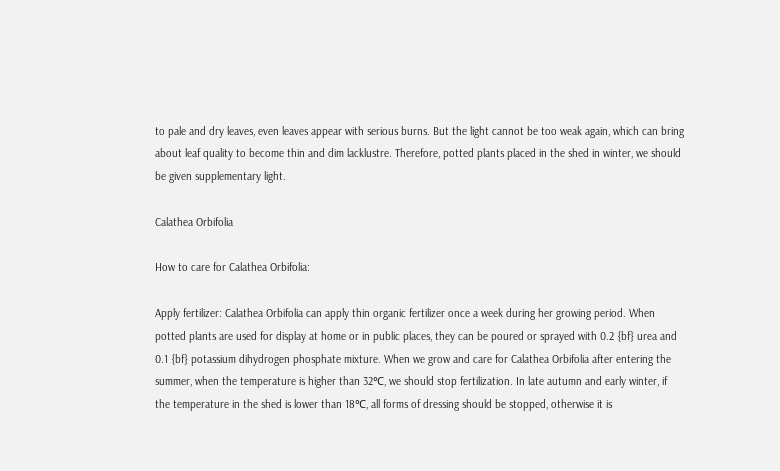to pale and dry leaves, even leaves appear with serious burns. But the light cannot be too weak again, which can bring about leaf quality to become thin and dim lacklustre. Therefore, potted plants placed in the shed in winter, we should be given supplementary light.

Calathea Orbifolia

How to care for Calathea Orbifolia:

Apply fertilizer: Calathea Orbifolia can apply thin organic fertilizer once a week during her growing period. When potted plants are used for display at home or in public places, they can be poured or sprayed with 0.2 {bf} urea and 0.1 {bf} potassium dihydrogen phosphate mixture. When we grow and care for Calathea Orbifolia after entering the summer, when the temperature is higher than 32℃, we should stop fertilization. In late autumn and early winter, if the temperature in the shed is lower than 18℃, all forms of dressing should be stopped, otherwise it is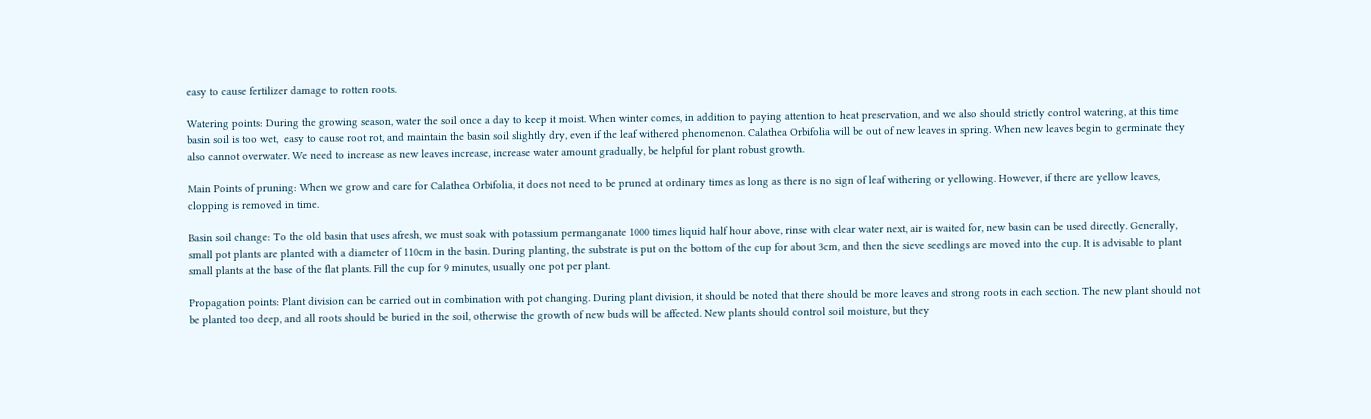easy to cause fertilizer damage to rotten roots.

Watering points: During the growing season, water the soil once a day to keep it moist. When winter comes, in addition to paying attention to heat preservation, and we also should strictly control watering, at this time basin soil is too wet,  easy to cause root rot, and maintain the basin soil slightly dry, even if the leaf withered phenomenon. Calathea Orbifolia will be out of new leaves in spring. When new leaves begin to germinate they also cannot overwater. We need to increase as new leaves increase, increase water amount gradually, be helpful for plant robust growth.

Main Points of pruning: When we grow and care for Calathea Orbifolia, it does not need to be pruned at ordinary times as long as there is no sign of leaf withering or yellowing. However, if there are yellow leaves, clopping is removed in time.

Basin soil change: To the old basin that uses afresh, we must soak with potassium permanganate 1000 times liquid half hour above, rinse with clear water next, air is waited for, new basin can be used directly. Generally, small pot plants are planted with a diameter of 110cm in the basin. During planting, the substrate is put on the bottom of the cup for about 3cm, and then the sieve seedlings are moved into the cup. It is advisable to plant small plants at the base of the flat plants. Fill the cup for 9 minutes, usually one pot per plant.

Propagation points: Plant division can be carried out in combination with pot changing. During plant division, it should be noted that there should be more leaves and strong roots in each section. The new plant should not be planted too deep, and all roots should be buried in the soil, otherwise the growth of new buds will be affected. New plants should control soil moisture, but they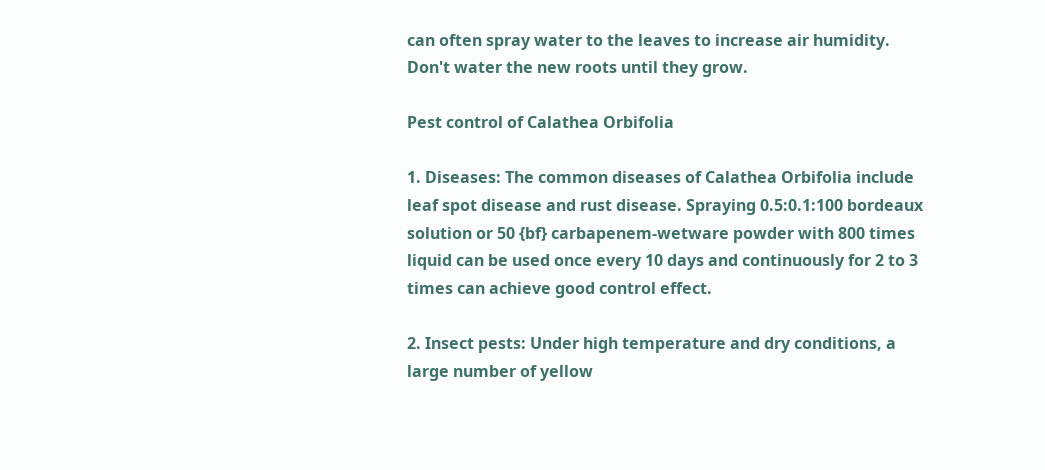can often spray water to the leaves to increase air humidity. Don't water the new roots until they grow.

Pest control of Calathea Orbifolia

1. Diseases: The common diseases of Calathea Orbifolia include leaf spot disease and rust disease. Spraying 0.5:0.1:100 bordeaux solution or 50 {bf} carbapenem-wetware powder with 800 times liquid can be used once every 10 days and continuously for 2 to 3 times can achieve good control effect.

2. Insect pests: Under high temperature and dry conditions, a large number of yellow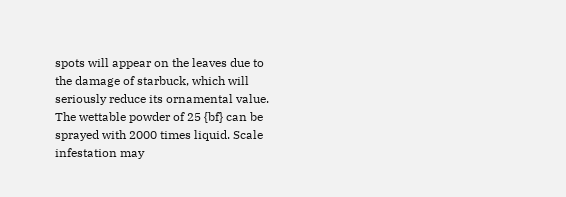spots will appear on the leaves due to the damage of starbuck, which will seriously reduce its ornamental value. The wettable powder of 25 {bf} can be sprayed with 2000 times liquid. Scale infestation may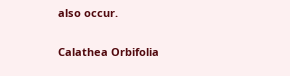also occur.

Calathea Orbifolia